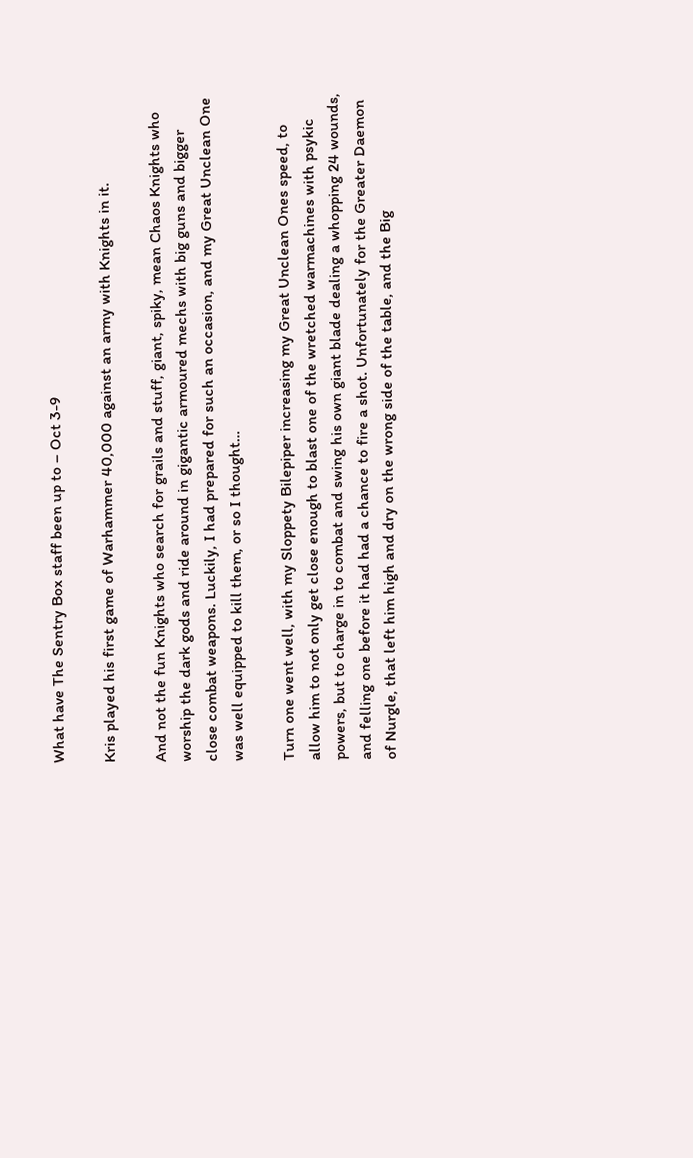What have The Sentry Box staff been up to – Oct 3-9

Kris played his first game of Warhammer 40,000 against an army with Knights in it.

And not the fun Knights who search for grails and stuff, giant, spiky, mean Chaos Knights who worship the dark gods and ride around in gigantic armoured mechs with big guns and bigger close combat weapons. Luckily, I had prepared for such an occasion, and my Great Unclean One was well equipped to kill them, or so I thought…

Turn one went well, with my Sloppety Bilepiper increasing my Great Unclean Ones speed, to allow him to not only get close enough to blast one of the wretched warmachines with psykic powers, but to charge in to combat and swing his own giant blade dealing a whopping 24 wounds, and felling one before it had had a chance to fire a shot. Unfortunately for the Greater Daemon of Nurgle, that left him high and dry on the wrong side of the table, and the Big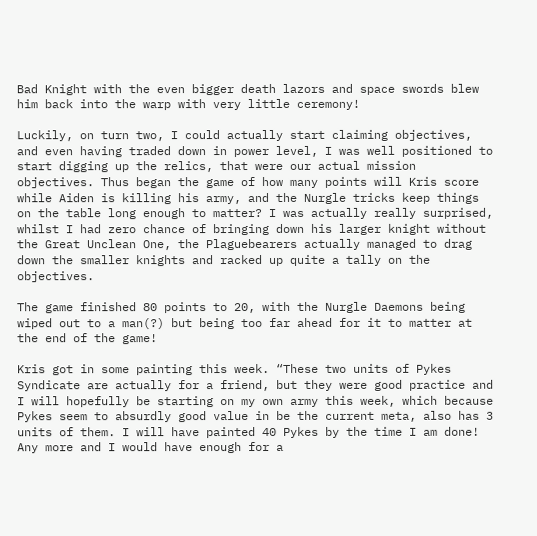Bad Knight with the even bigger death lazors and space swords blew him back into the warp with very little ceremony!

Luckily, on turn two, I could actually start claiming objectives, and even having traded down in power level, I was well positioned to start digging up the relics, that were our actual mission objectives. Thus began the game of how many points will Kris score while Aiden is killing his army, and the Nurgle tricks keep things on the table long enough to matter? I was actually really surprised, whilst I had zero chance of bringing down his larger knight without the Great Unclean One, the Plaguebearers actually managed to drag down the smaller knights and racked up quite a tally on the objectives.

The game finished 80 points to 20, with the Nurgle Daemons being wiped out to a man(?) but being too far ahead for it to matter at the end of the game!

Kris got in some painting this week. “These two units of Pykes Syndicate are actually for a friend, but they were good practice and I will hopefully be starting on my own army this week, which because Pykes seem to absurdly good value in be the current meta, also has 3 units of them. I will have painted 40 Pykes by the time I am done! Any more and I would have enough for a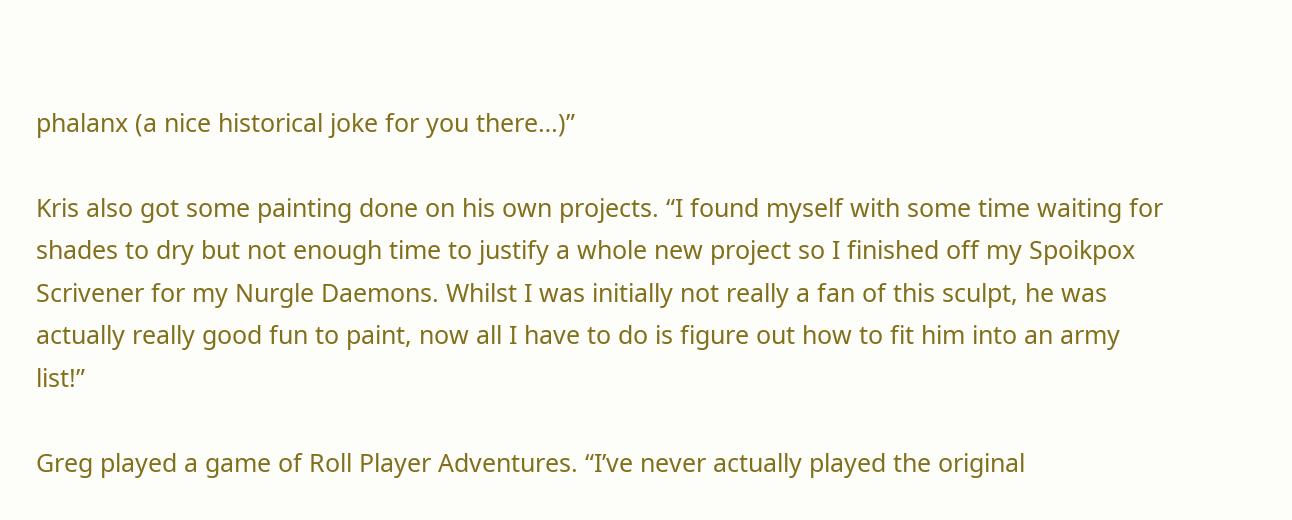phalanx (a nice historical joke for you there…)”

Kris also got some painting done on his own projects. “I found myself with some time waiting for shades to dry but not enough time to justify a whole new project so I finished off my Spoikpox Scrivener for my Nurgle Daemons. Whilst I was initially not really a fan of this sculpt, he was actually really good fun to paint, now all I have to do is figure out how to fit him into an army list!”

Greg played a game of Roll Player Adventures. “I’ve never actually played the original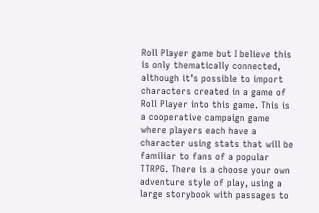Roll Player game but I believe this is only thematically connected, although it’s possible to import characters created in a game of Roll Player into this game. This is a cooperative campaign game where players each have a character using stats that will be familiar to fans of a popular TTRPG. There is a choose your own adventure style of play, using a large storybook with passages to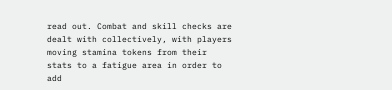read out. Combat and skill checks are dealt with collectively, with players moving stamina tokens from their stats to a fatigue area in order to add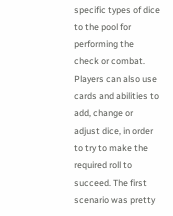specific types of dice to the pool for performing the check or combat. Players can also use cards and abilities to add, change or adjust dice, in order to try to make the required roll to succeed. The first scenario was pretty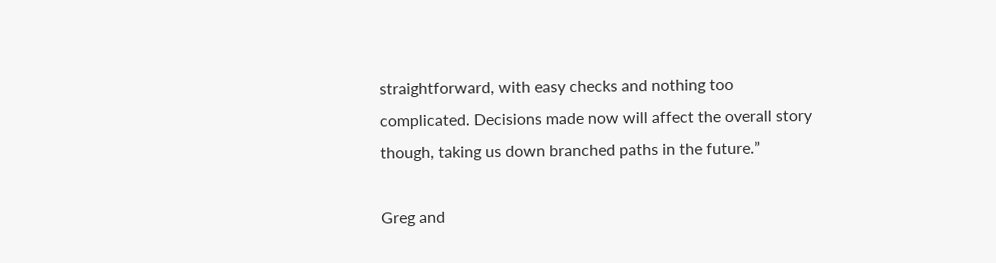straightforward, with easy checks and nothing too complicated. Decisions made now will affect the overall story though, taking us down branched paths in the future.”

Greg and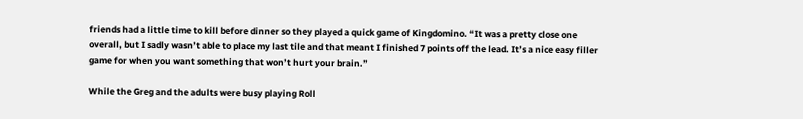friends had a little time to kill before dinner so they played a quick game of Kingdomino. “It was a pretty close one overall, but I sadly wasn’t able to place my last tile and that meant I finished 7 points off the lead. It’s a nice easy filler game for when you want something that won’t hurt your brain.”

While the Greg and the adults were busy playing Roll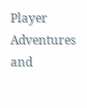Player Adventures and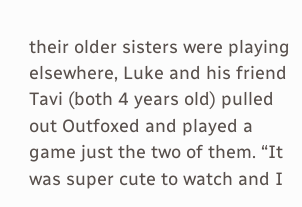their older sisters were playing elsewhere, Luke and his friend Tavi (both 4 years old) pulled out Outfoxed and played a game just the two of them. “It was super cute to watch and I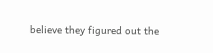believe they figured out the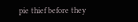pie thief before they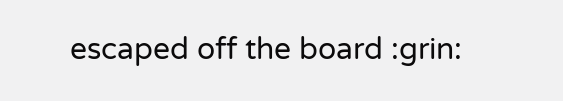escaped off the board :grin: